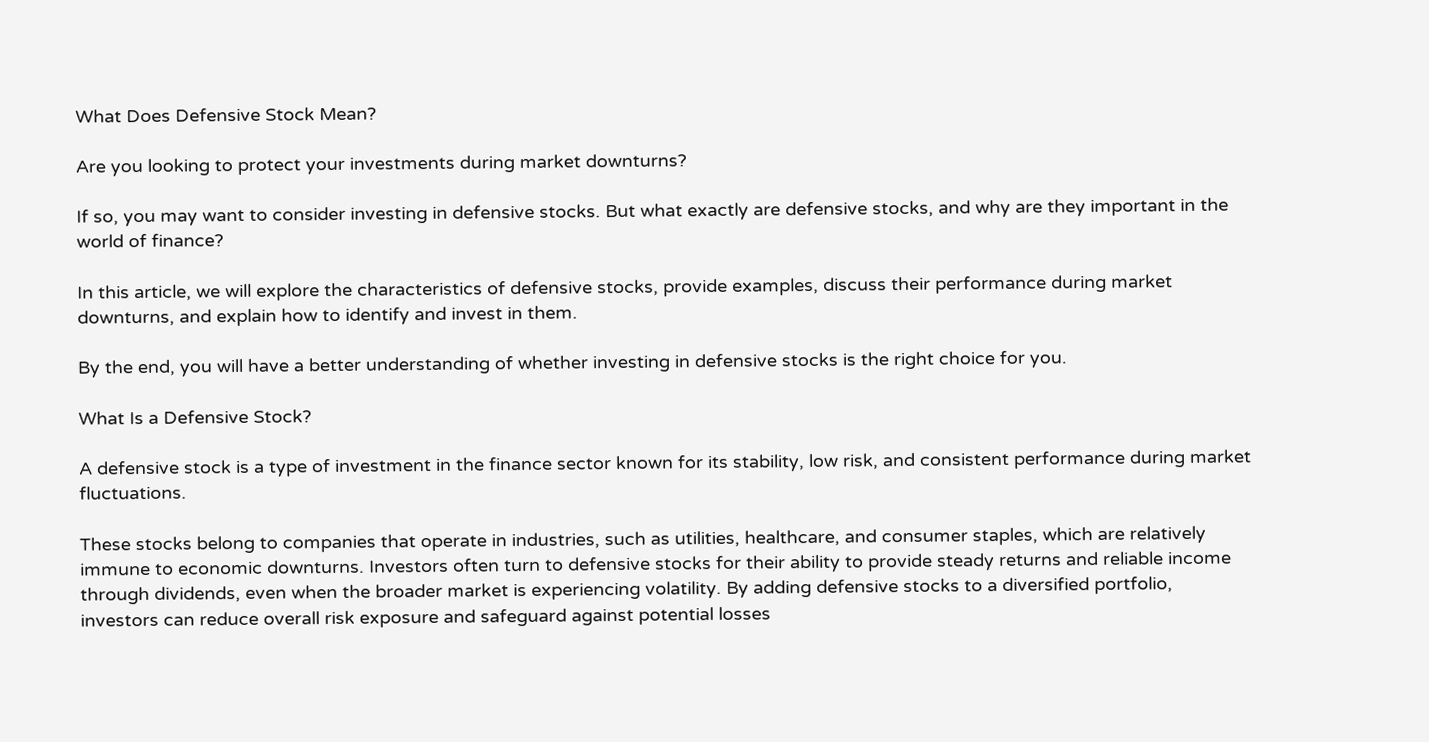What Does Defensive Stock Mean?

Are you looking to protect your investments during market downturns?

If so, you may want to consider investing in defensive stocks. But what exactly are defensive stocks, and why are they important in the world of finance?

In this article, we will explore the characteristics of defensive stocks, provide examples, discuss their performance during market downturns, and explain how to identify and invest in them.

By the end, you will have a better understanding of whether investing in defensive stocks is the right choice for you.

What Is a Defensive Stock?

A defensive stock is a type of investment in the finance sector known for its stability, low risk, and consistent performance during market fluctuations.

These stocks belong to companies that operate in industries, such as utilities, healthcare, and consumer staples, which are relatively immune to economic downturns. Investors often turn to defensive stocks for their ability to provide steady returns and reliable income through dividends, even when the broader market is experiencing volatility. By adding defensive stocks to a diversified portfolio, investors can reduce overall risk exposure and safeguard against potential losses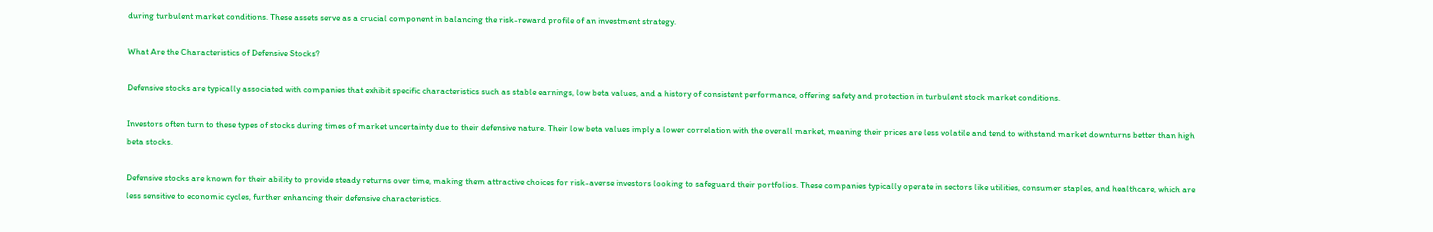during turbulent market conditions. These assets serve as a crucial component in balancing the risk-reward profile of an investment strategy.

What Are the Characteristics of Defensive Stocks?

Defensive stocks are typically associated with companies that exhibit specific characteristics such as stable earnings, low beta values, and a history of consistent performance, offering safety and protection in turbulent stock market conditions.

Investors often turn to these types of stocks during times of market uncertainty due to their defensive nature. Their low beta values imply a lower correlation with the overall market, meaning their prices are less volatile and tend to withstand market downturns better than high beta stocks.

Defensive stocks are known for their ability to provide steady returns over time, making them attractive choices for risk-averse investors looking to safeguard their portfolios. These companies typically operate in sectors like utilities, consumer staples, and healthcare, which are less sensitive to economic cycles, further enhancing their defensive characteristics.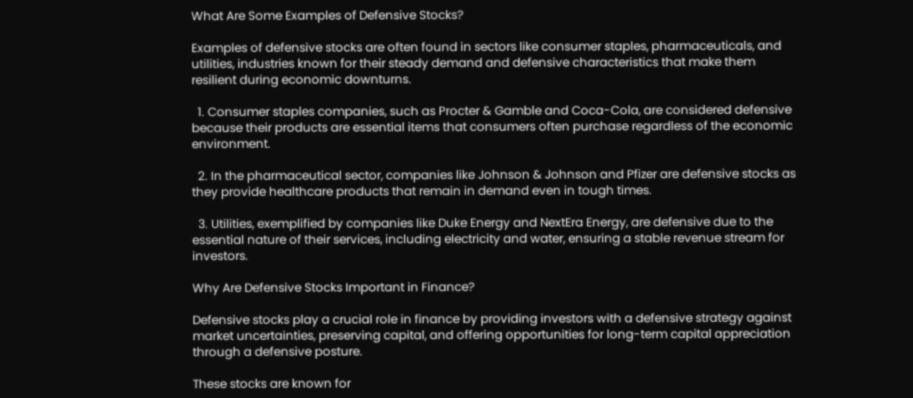What Are Some Examples of Defensive Stocks?

Examples of defensive stocks are often found in sectors like consumer staples, pharmaceuticals, and utilities, industries known for their steady demand and defensive characteristics that make them resilient during economic downturns.

  1. Consumer staples companies, such as Procter & Gamble and Coca-Cola, are considered defensive because their products are essential items that consumers often purchase regardless of the economic environment.

  2. In the pharmaceutical sector, companies like Johnson & Johnson and Pfizer are defensive stocks as they provide healthcare products that remain in demand even in tough times.

  3. Utilities, exemplified by companies like Duke Energy and NextEra Energy, are defensive due to the essential nature of their services, including electricity and water, ensuring a stable revenue stream for investors.

Why Are Defensive Stocks Important in Finance?

Defensive stocks play a crucial role in finance by providing investors with a defensive strategy against market uncertainties, preserving capital, and offering opportunities for long-term capital appreciation through a defensive posture.

These stocks are known for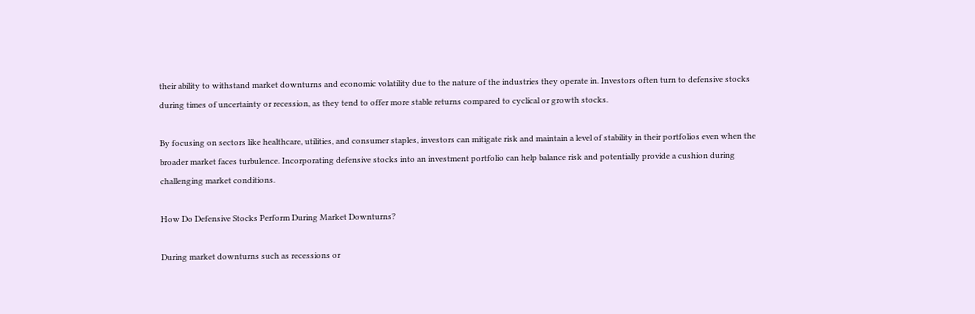their ability to withstand market downturns and economic volatility due to the nature of the industries they operate in. Investors often turn to defensive stocks during times of uncertainty or recession, as they tend to offer more stable returns compared to cyclical or growth stocks.

By focusing on sectors like healthcare, utilities, and consumer staples, investors can mitigate risk and maintain a level of stability in their portfolios even when the broader market faces turbulence. Incorporating defensive stocks into an investment portfolio can help balance risk and potentially provide a cushion during challenging market conditions.

How Do Defensive Stocks Perform During Market Downturns?

During market downturns such as recessions or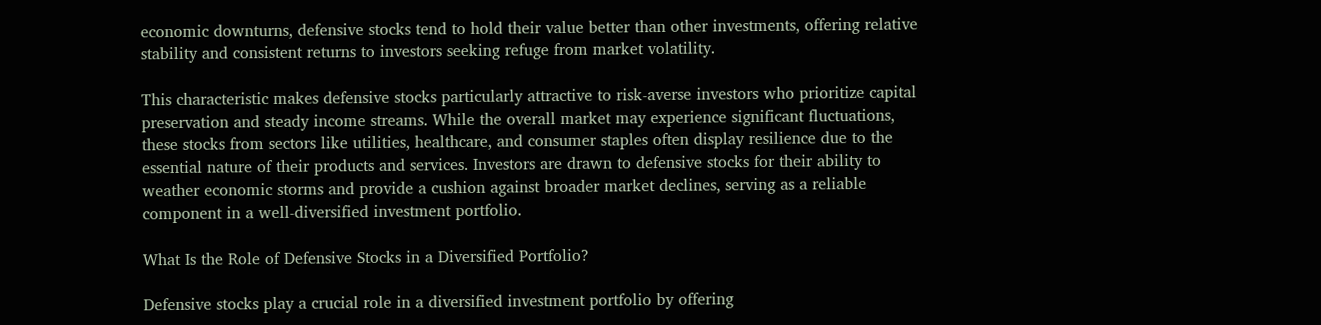economic downturns, defensive stocks tend to hold their value better than other investments, offering relative stability and consistent returns to investors seeking refuge from market volatility.

This characteristic makes defensive stocks particularly attractive to risk-averse investors who prioritize capital preservation and steady income streams. While the overall market may experience significant fluctuations, these stocks from sectors like utilities, healthcare, and consumer staples often display resilience due to the essential nature of their products and services. Investors are drawn to defensive stocks for their ability to weather economic storms and provide a cushion against broader market declines, serving as a reliable component in a well-diversified investment portfolio.

What Is the Role of Defensive Stocks in a Diversified Portfolio?

Defensive stocks play a crucial role in a diversified investment portfolio by offering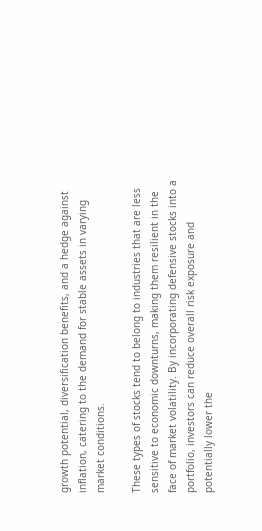growth potential, diversification benefits, and a hedge against inflation, catering to the demand for stable assets in varying market conditions.

These types of stocks tend to belong to industries that are less sensitive to economic downturns, making them resilient in the face of market volatility. By incorporating defensive stocks into a portfolio, investors can reduce overall risk exposure and potentially lower the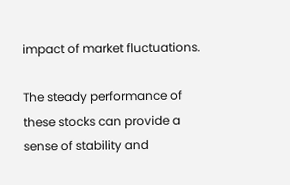impact of market fluctuations.

The steady performance of these stocks can provide a sense of stability and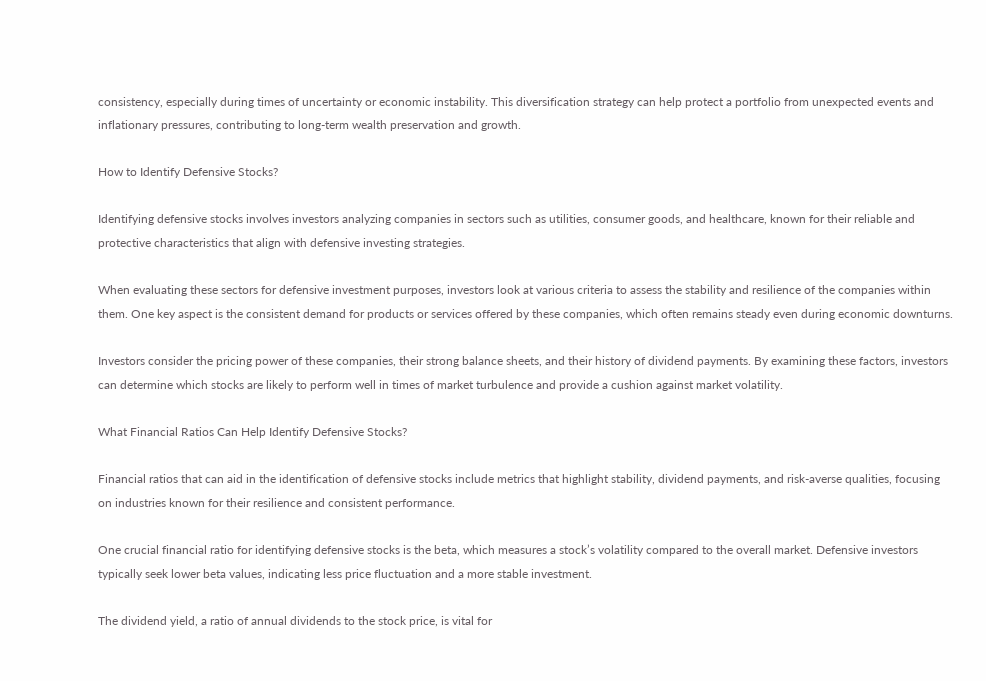consistency, especially during times of uncertainty or economic instability. This diversification strategy can help protect a portfolio from unexpected events and inflationary pressures, contributing to long-term wealth preservation and growth.

How to Identify Defensive Stocks?

Identifying defensive stocks involves investors analyzing companies in sectors such as utilities, consumer goods, and healthcare, known for their reliable and protective characteristics that align with defensive investing strategies.

When evaluating these sectors for defensive investment purposes, investors look at various criteria to assess the stability and resilience of the companies within them. One key aspect is the consistent demand for products or services offered by these companies, which often remains steady even during economic downturns.

Investors consider the pricing power of these companies, their strong balance sheets, and their history of dividend payments. By examining these factors, investors can determine which stocks are likely to perform well in times of market turbulence and provide a cushion against market volatility.

What Financial Ratios Can Help Identify Defensive Stocks?

Financial ratios that can aid in the identification of defensive stocks include metrics that highlight stability, dividend payments, and risk-averse qualities, focusing on industries known for their resilience and consistent performance.

One crucial financial ratio for identifying defensive stocks is the beta, which measures a stock’s volatility compared to the overall market. Defensive investors typically seek lower beta values, indicating less price fluctuation and a more stable investment.

The dividend yield, a ratio of annual dividends to the stock price, is vital for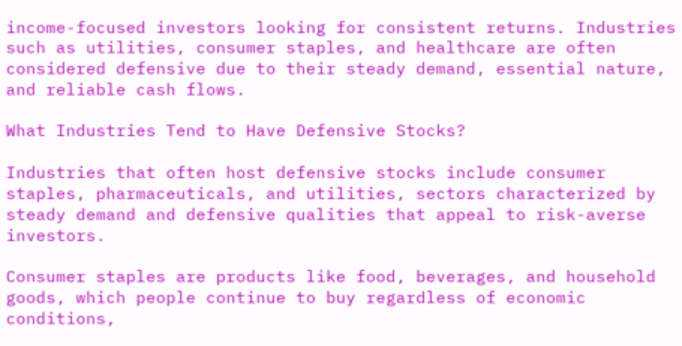income-focused investors looking for consistent returns. Industries such as utilities, consumer staples, and healthcare are often considered defensive due to their steady demand, essential nature, and reliable cash flows.

What Industries Tend to Have Defensive Stocks?

Industries that often host defensive stocks include consumer staples, pharmaceuticals, and utilities, sectors characterized by steady demand and defensive qualities that appeal to risk-averse investors.

Consumer staples are products like food, beverages, and household goods, which people continue to buy regardless of economic conditions,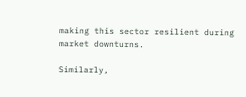making this sector resilient during market downturns.

Similarly,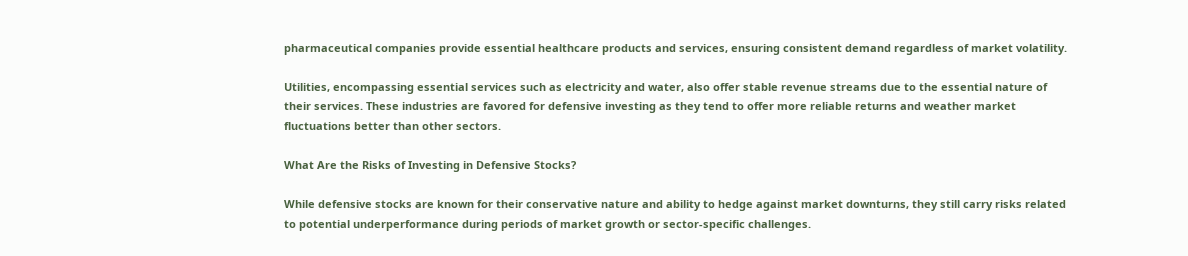pharmaceutical companies provide essential healthcare products and services, ensuring consistent demand regardless of market volatility.

Utilities, encompassing essential services such as electricity and water, also offer stable revenue streams due to the essential nature of their services. These industries are favored for defensive investing as they tend to offer more reliable returns and weather market fluctuations better than other sectors.

What Are the Risks of Investing in Defensive Stocks?

While defensive stocks are known for their conservative nature and ability to hedge against market downturns, they still carry risks related to potential underperformance during periods of market growth or sector-specific challenges.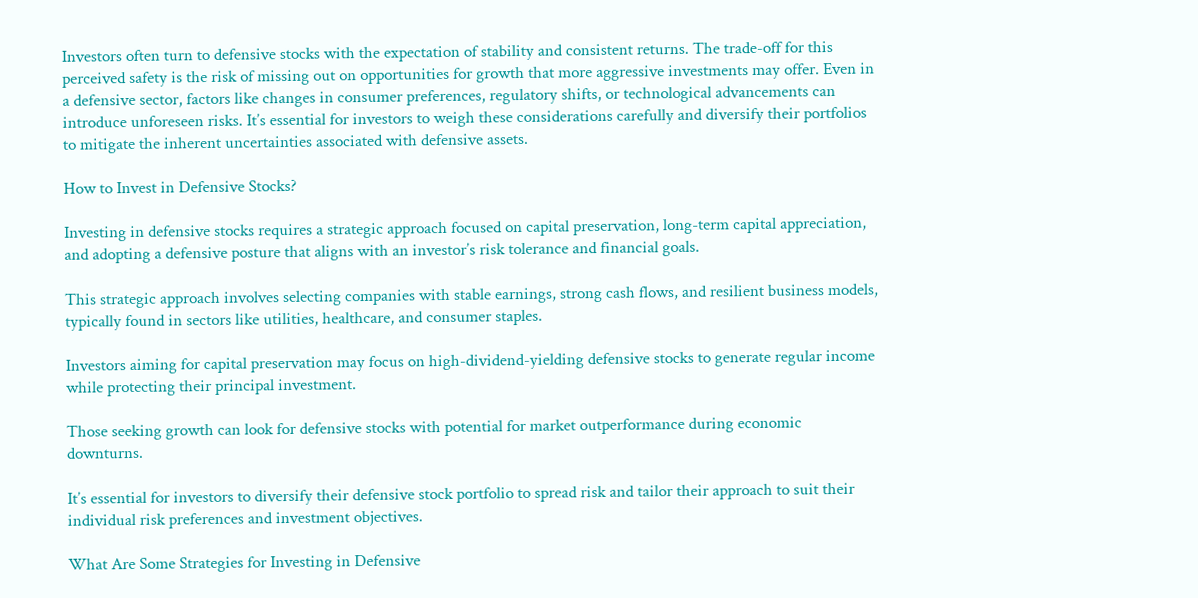Investors often turn to defensive stocks with the expectation of stability and consistent returns. The trade-off for this perceived safety is the risk of missing out on opportunities for growth that more aggressive investments may offer. Even in a defensive sector, factors like changes in consumer preferences, regulatory shifts, or technological advancements can introduce unforeseen risks. It’s essential for investors to weigh these considerations carefully and diversify their portfolios to mitigate the inherent uncertainties associated with defensive assets.

How to Invest in Defensive Stocks?

Investing in defensive stocks requires a strategic approach focused on capital preservation, long-term capital appreciation, and adopting a defensive posture that aligns with an investor’s risk tolerance and financial goals.

This strategic approach involves selecting companies with stable earnings, strong cash flows, and resilient business models, typically found in sectors like utilities, healthcare, and consumer staples.

Investors aiming for capital preservation may focus on high-dividend-yielding defensive stocks to generate regular income while protecting their principal investment.

Those seeking growth can look for defensive stocks with potential for market outperformance during economic downturns.

It’s essential for investors to diversify their defensive stock portfolio to spread risk and tailor their approach to suit their individual risk preferences and investment objectives.

What Are Some Strategies for Investing in Defensive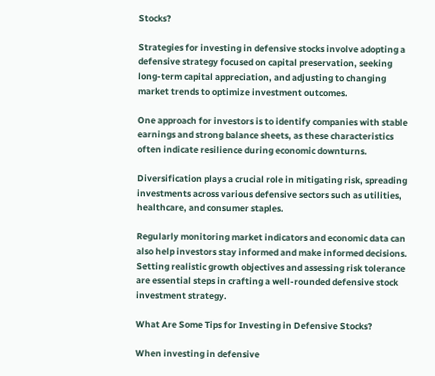Stocks?

Strategies for investing in defensive stocks involve adopting a defensive strategy focused on capital preservation, seeking long-term capital appreciation, and adjusting to changing market trends to optimize investment outcomes.

One approach for investors is to identify companies with stable earnings and strong balance sheets, as these characteristics often indicate resilience during economic downturns.

Diversification plays a crucial role in mitigating risk, spreading investments across various defensive sectors such as utilities, healthcare, and consumer staples.

Regularly monitoring market indicators and economic data can also help investors stay informed and make informed decisions. Setting realistic growth objectives and assessing risk tolerance are essential steps in crafting a well-rounded defensive stock investment strategy.

What Are Some Tips for Investing in Defensive Stocks?

When investing in defensive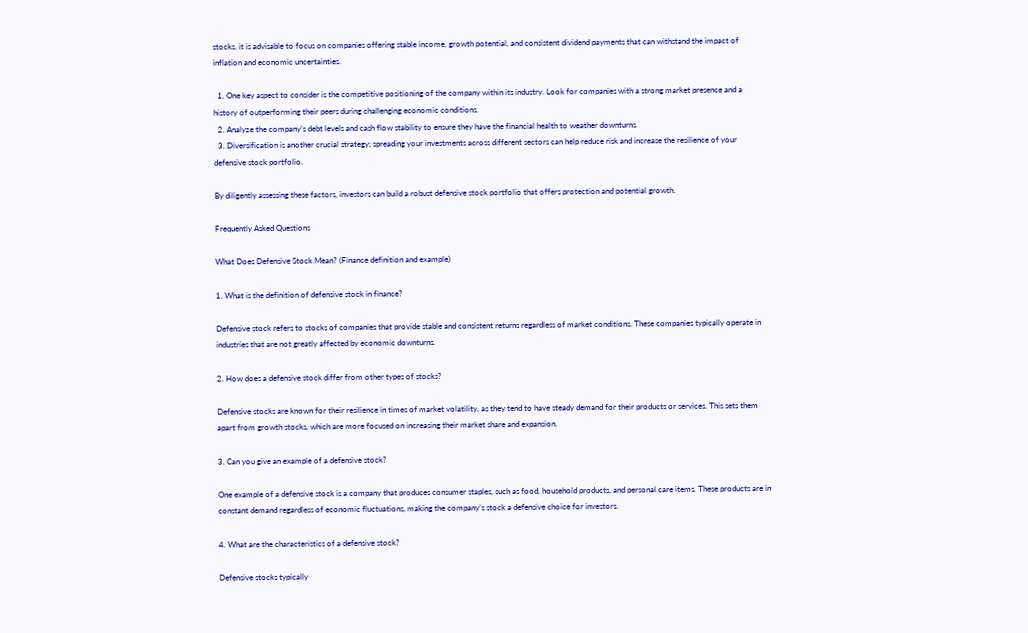stocks, it is advisable to focus on companies offering stable income, growth potential, and consistent dividend payments that can withstand the impact of inflation and economic uncertainties.

  1. One key aspect to consider is the competitive positioning of the company within its industry. Look for companies with a strong market presence and a history of outperforming their peers during challenging economic conditions.
  2. Analyze the company’s debt levels and cash flow stability to ensure they have the financial health to weather downturns.
  3. Diversification is another crucial strategy; spreading your investments across different sectors can help reduce risk and increase the resilience of your defensive stock portfolio.

By diligently assessing these factors, investors can build a robust defensive stock portfolio that offers protection and potential growth.

Frequently Asked Questions

What Does Defensive Stock Mean? (Finance definition and example)

1. What is the definition of defensive stock in finance?

Defensive stock refers to stocks of companies that provide stable and consistent returns regardless of market conditions. These companies typically operate in industries that are not greatly affected by economic downturns.

2. How does a defensive stock differ from other types of stocks?

Defensive stocks are known for their resilience in times of market volatility, as they tend to have steady demand for their products or services. This sets them apart from growth stocks, which are more focused on increasing their market share and expansion.

3. Can you give an example of a defensive stock?

One example of a defensive stock is a company that produces consumer staples, such as food, household products, and personal care items. These products are in constant demand regardless of economic fluctuations, making the company’s stock a defensive choice for investors.

4. What are the characteristics of a defensive stock?

Defensive stocks typically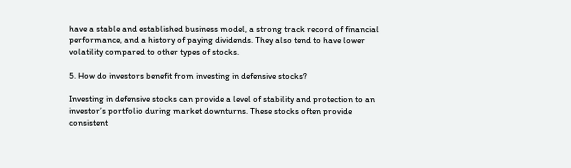have a stable and established business model, a strong track record of financial performance, and a history of paying dividends. They also tend to have lower volatility compared to other types of stocks.

5. How do investors benefit from investing in defensive stocks?

Investing in defensive stocks can provide a level of stability and protection to an investor’s portfolio during market downturns. These stocks often provide consistent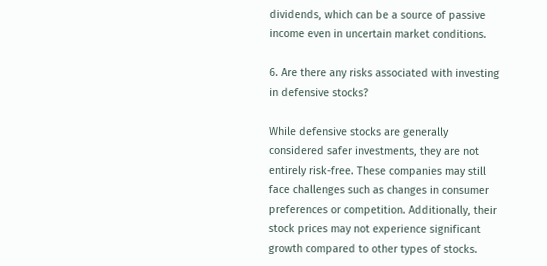dividends, which can be a source of passive income even in uncertain market conditions.

6. Are there any risks associated with investing in defensive stocks?

While defensive stocks are generally considered safer investments, they are not entirely risk-free. These companies may still face challenges such as changes in consumer preferences or competition. Additionally, their stock prices may not experience significant growth compared to other types of stocks.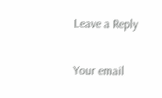Leave a Reply

Your email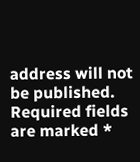address will not be published. Required fields are marked *